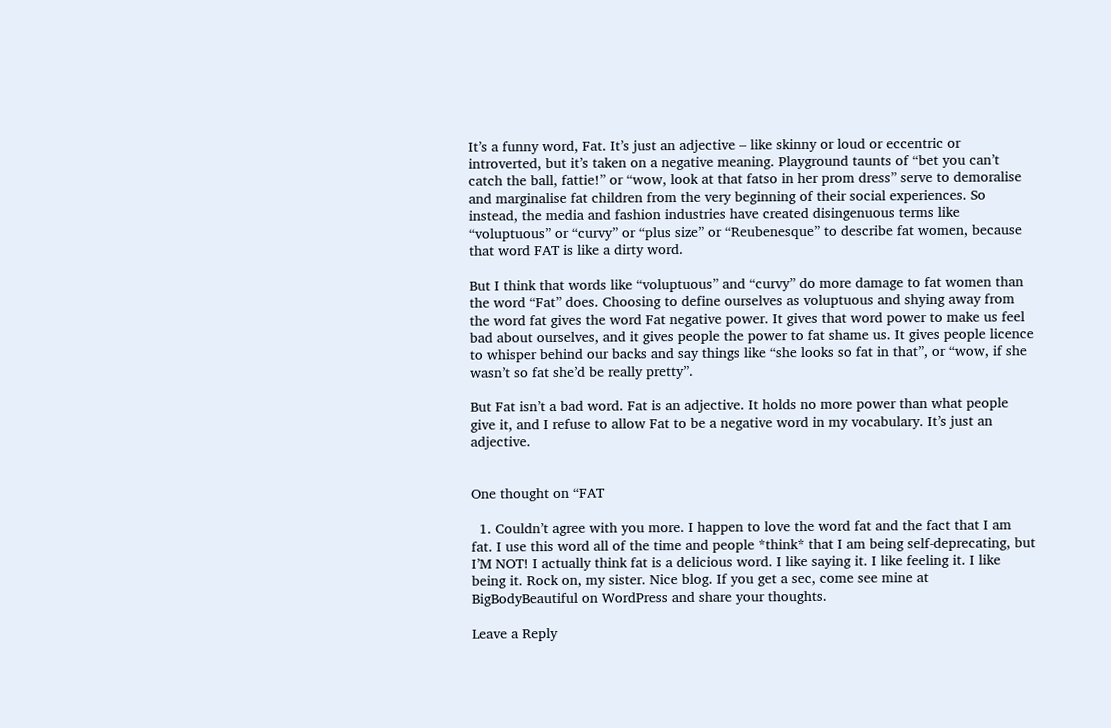It’s a funny word, Fat. It’s just an adjective – like skinny or loud or eccentric or introverted, but it’s taken on a negative meaning. Playground taunts of “bet you can’t catch the ball, fattie!” or “wow, look at that fatso in her prom dress” serve to demoralise and marginalise fat children from the very beginning of their social experiences. So instead, the media and fashion industries have created disingenuous terms like “voluptuous” or “curvy” or “plus size” or “Reubenesque” to describe fat women, because that word FAT is like a dirty word.

But I think that words like “voluptuous” and “curvy” do more damage to fat women than the word “Fat” does. Choosing to define ourselves as voluptuous and shying away from the word fat gives the word Fat negative power. It gives that word power to make us feel bad about ourselves, and it gives people the power to fat shame us. It gives people licence to whisper behind our backs and say things like “she looks so fat in that”, or “wow, if she wasn’t so fat she’d be really pretty”.

But Fat isn’t a bad word. Fat is an adjective. It holds no more power than what people give it, and I refuse to allow Fat to be a negative word in my vocabulary. It’s just an adjective.


One thought on “FAT

  1. Couldn’t agree with you more. I happen to love the word fat and the fact that I am fat. I use this word all of the time and people *think* that I am being self-deprecating, but I’M NOT! I actually think fat is a delicious word. I like saying it. I like feeling it. I like being it. Rock on, my sister. Nice blog. If you get a sec, come see mine at BigBodyBeautiful on WordPress and share your thoughts.

Leave a Reply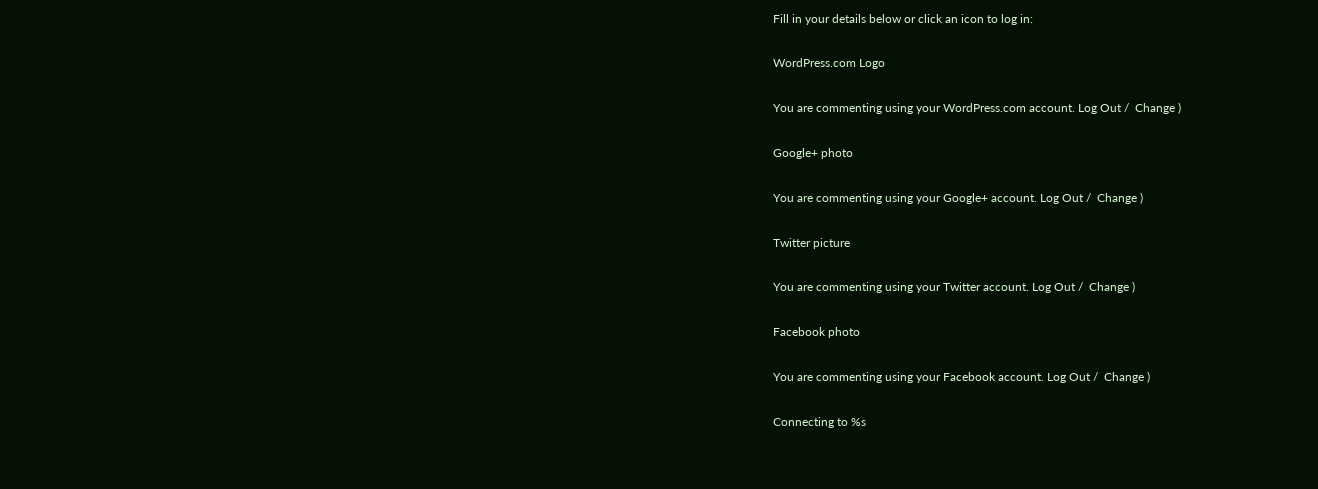Fill in your details below or click an icon to log in:

WordPress.com Logo

You are commenting using your WordPress.com account. Log Out /  Change )

Google+ photo

You are commenting using your Google+ account. Log Out /  Change )

Twitter picture

You are commenting using your Twitter account. Log Out /  Change )

Facebook photo

You are commenting using your Facebook account. Log Out /  Change )

Connecting to %s